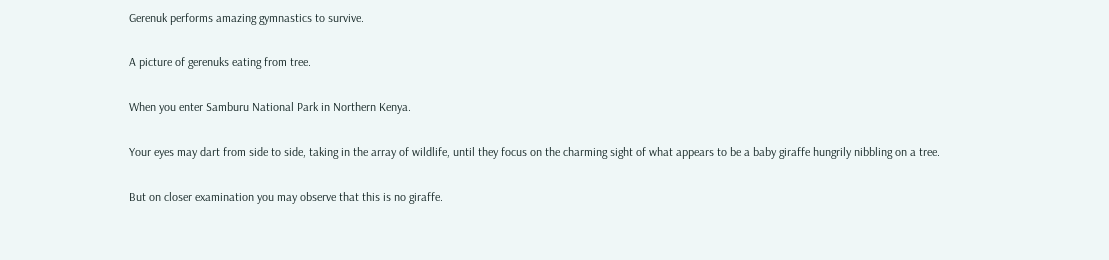Gerenuk performs amazing gymnastics to survive.

A picture of gerenuks eating from tree.

When you enter Samburu National Park in Northern Kenya.

Your eyes may dart from side to side, taking in the array of wildlife, until they focus on the charming sight of what appears to be a baby giraffe hungrily nibbling on a tree.

But on closer examination you may observe that this is no giraffe.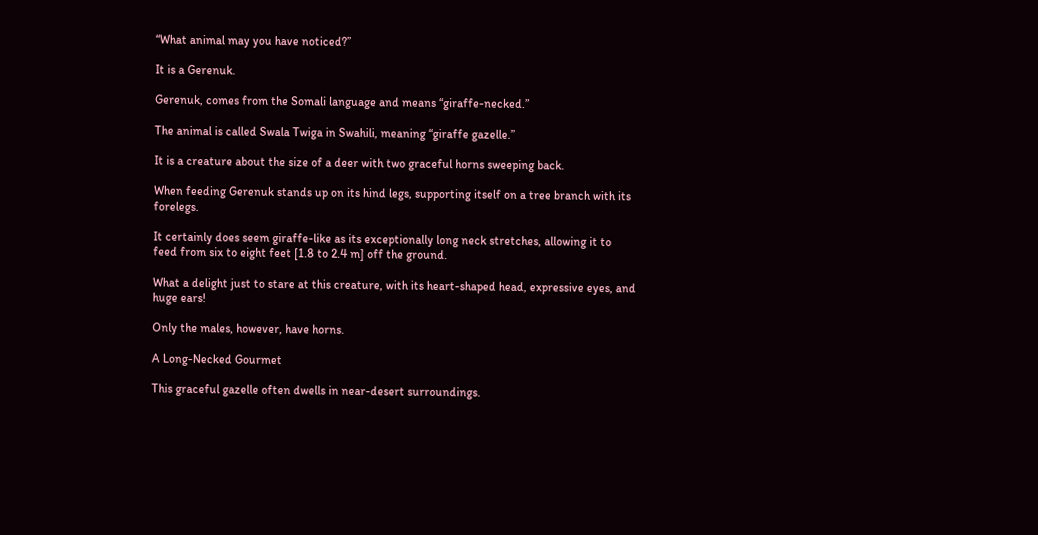“What animal may you have noticed?”

It is a Gerenuk.

Gerenuk, comes from the Somali language and means “giraffe-necked.”

The animal is called Swala Twiga in Swahili, meaning “giraffe gazelle.”

It is a creature about the size of a deer with two graceful horns sweeping back.

When feeding Gerenuk stands up on its hind legs, supporting itself on a tree branch with its forelegs.

It certainly does seem giraffe-like as its exceptionally long neck stretches, allowing it to feed from six to eight feet [1.8 to 2.4 m] off the ground.

What a delight just to stare at this creature, with its heart-shaped head, expressive eyes, and huge ears!

Only the males, however, have horns.

A Long-Necked Gourmet

This graceful gazelle often dwells in near-desert surroundings.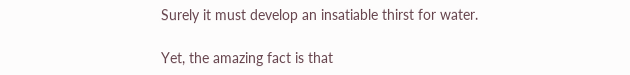Surely it must develop an insatiable thirst for water.

Yet, the amazing fact is that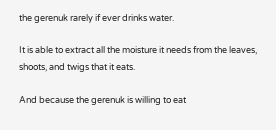the gerenuk rarely if ever drinks water.

It is able to extract all the moisture it needs from the leaves, shoots, and twigs that it eats.

And because the gerenuk is willing to eat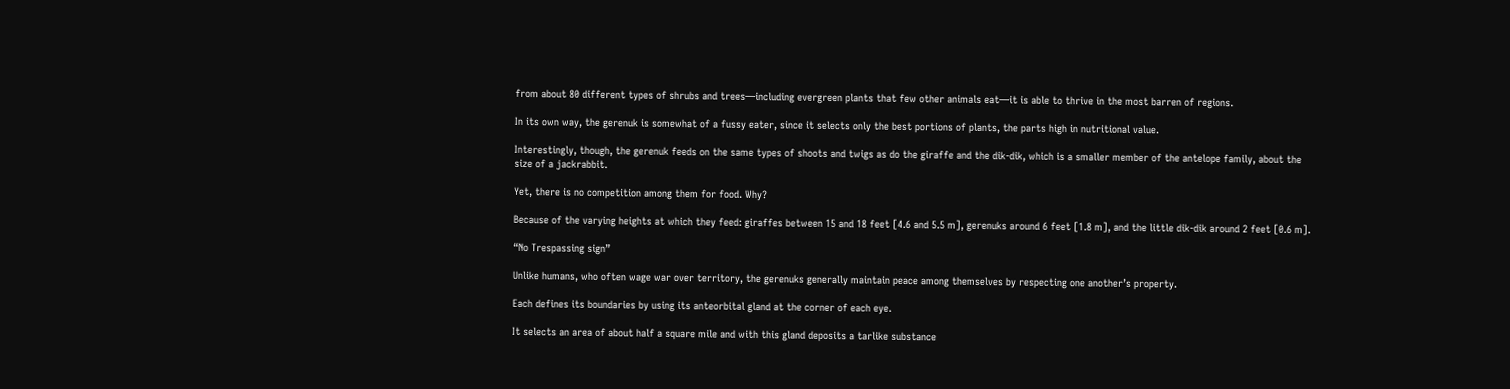from about 80 different types of shrubs and trees—including evergreen plants that few other animals eat—it is able to thrive in the most barren of regions.

In its own way, the gerenuk is somewhat of a fussy eater, since it selects only the best portions of plants, the parts high in nutritional value.

Interestingly, though, the gerenuk feeds on the same types of shoots and twigs as do the giraffe and the dik-dik, which is a smaller member of the antelope family, about the size of a jackrabbit.

Yet, there is no competition among them for food. Why?

Because of the varying heights at which they feed: giraffes between 15 and 18 feet [4.6 and 5.5 m], gerenuks around 6 feet [1.8 m], and the little dik-dik around 2 feet [0.6 m].

“No Trespassing sign”

Unlike humans, who often wage war over territory, the gerenuks generally maintain peace among themselves by respecting one another’s property.

Each defines its boundaries by using its anteorbital gland at the corner of each eye.

It selects an area of about half a square mile and with this gland deposits a tarlike substance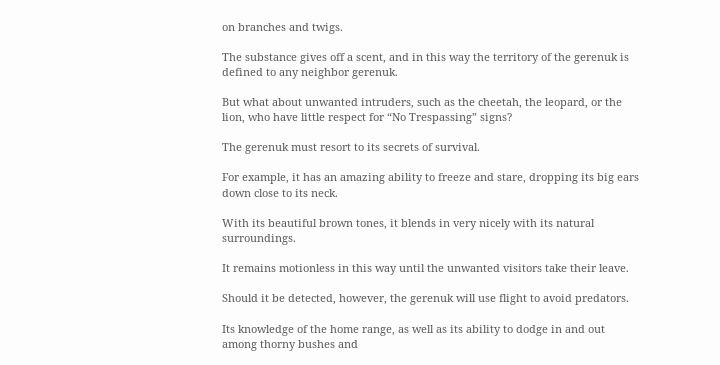on branches and twigs.

The substance gives off a scent, and in this way the territory of the gerenuk is defined to any neighbor gerenuk.

But what about unwanted intruders, such as the cheetah, the leopard, or the lion, who have little respect for “No Trespassing” signs?

The gerenuk must resort to its secrets of survival.

For example, it has an amazing ability to freeze and stare, dropping its big ears down close to its neck.

With its beautiful brown tones, it blends in very nicely with its natural surroundings.

It remains motionless in this way until the unwanted visitors take their leave.

Should it be detected, however, the gerenuk will use flight to avoid predators.

Its knowledge of the home range, as well as its ability to dodge in and out among thorny bushes and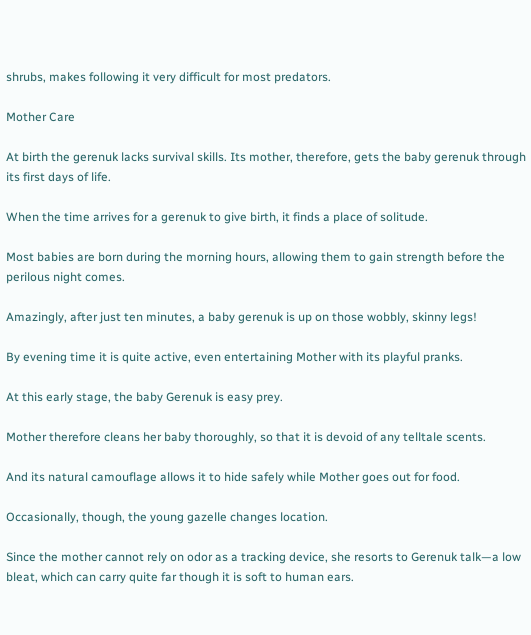shrubs, makes following it very difficult for most predators.

Mother Care

At birth the gerenuk lacks survival skills. Its mother, therefore, gets the baby gerenuk through its first days of life.

When the time arrives for a gerenuk to give birth, it finds a place of solitude.

Most babies are born during the morning hours, allowing them to gain strength before the perilous night comes.

Amazingly, after just ten minutes, a baby gerenuk is up on those wobbly, skinny legs!

By evening time it is quite active, even entertaining Mother with its playful pranks.

At this early stage, the baby Gerenuk is easy prey.

Mother therefore cleans her baby thoroughly, so that it is devoid of any telltale scents.

And its natural camouflage allows it to hide safely while Mother goes out for food.

Occasionally, though, the young gazelle changes location.

Since the mother cannot rely on odor as a tracking device, she resorts to Gerenuk talk—a low bleat, which can carry quite far though it is soft to human ears.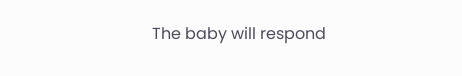The baby will respond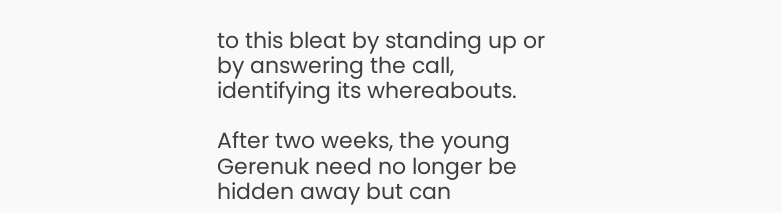to this bleat by standing up or by answering the call, identifying its whereabouts.

After two weeks, the young Gerenuk need no longer be hidden away but can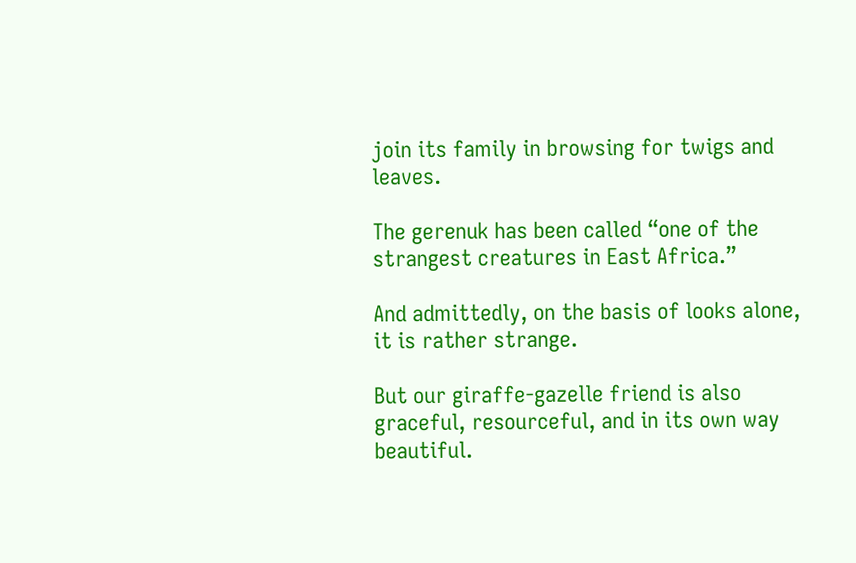join its family in browsing for twigs and leaves.

The gerenuk has been called “one of the strangest creatures in East Africa.”

And admittedly, on the basis of looks alone, it is rather strange.

But our giraffe-gazelle friend is also graceful, resourceful, and in its own way beautiful.